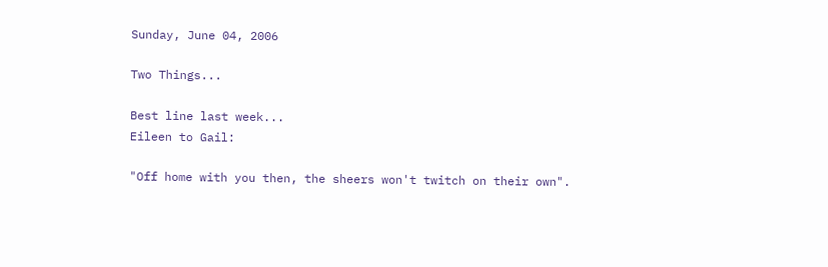Sunday, June 04, 2006

Two Things...

Best line last week...
Eileen to Gail:

"Off home with you then, the sheers won't twitch on their own".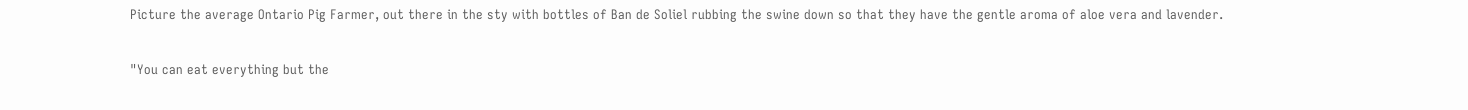Picture the average Ontario Pig Farmer, out there in the sty with bottles of Ban de Soliel rubbing the swine down so that they have the gentle aroma of aloe vera and lavender.

"You can eat everything but the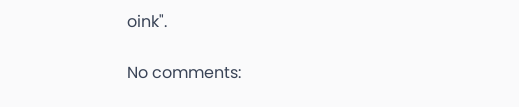oink".

No comments: